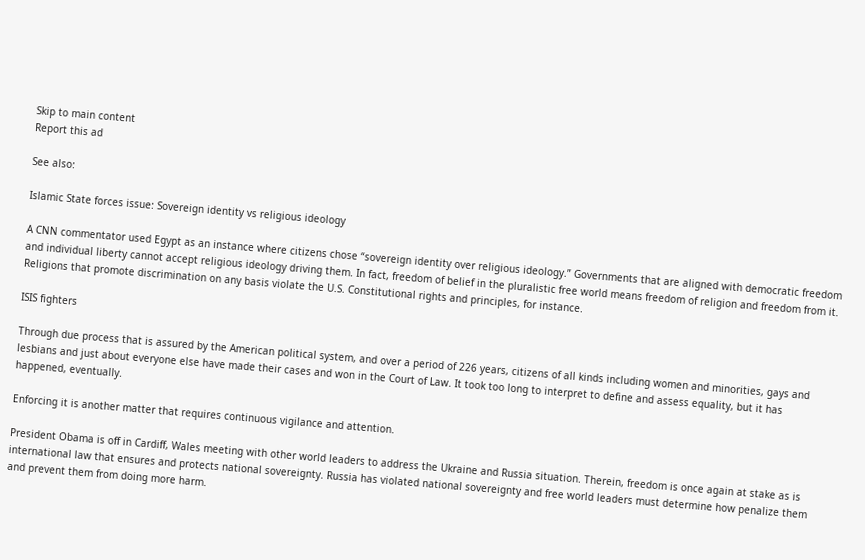Skip to main content
Report this ad

See also:

Islamic State forces issue: Sovereign identity vs religious ideology

A CNN commentator used Egypt as an instance where citizens chose “sovereign identity over religious ideology.” Governments that are aligned with democratic freedom and individual liberty cannot accept religious ideology driving them. In fact, freedom of belief in the pluralistic free world means freedom of religion and freedom from it. Religions that promote discrimination on any basis violate the U.S. Constitutional rights and principles, for instance.

ISIS fighters

Through due process that is assured by the American political system, and over a period of 226 years, citizens of all kinds including women and minorities, gays and lesbians and just about everyone else have made their cases and won in the Court of Law. It took too long to interpret to define and assess equality, but it has happened, eventually.

Enforcing it is another matter that requires continuous vigilance and attention.

President Obama is off in Cardiff, Wales meeting with other world leaders to address the Ukraine and Russia situation. Therein, freedom is once again at stake as is international law that ensures and protects national sovereignty. Russia has violated national sovereignty and free world leaders must determine how penalize them and prevent them from doing more harm.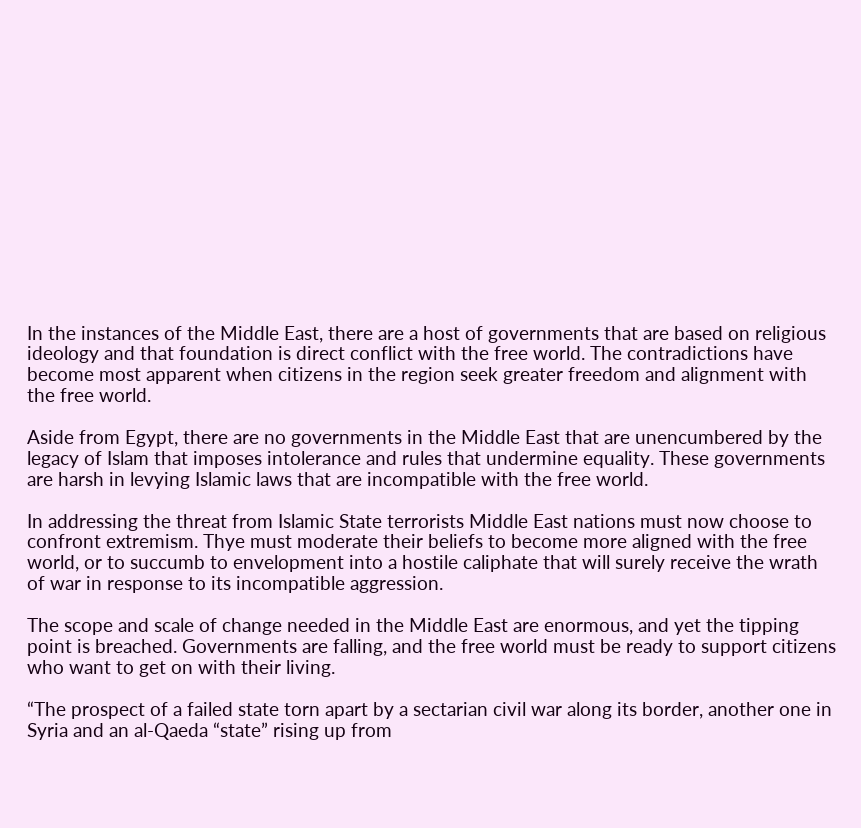In the instances of the Middle East, there are a host of governments that are based on religious ideology and that foundation is direct conflict with the free world. The contradictions have become most apparent when citizens in the region seek greater freedom and alignment with the free world.

Aside from Egypt, there are no governments in the Middle East that are unencumbered by the legacy of Islam that imposes intolerance and rules that undermine equality. These governments are harsh in levying Islamic laws that are incompatible with the free world.

In addressing the threat from Islamic State terrorists Middle East nations must now choose to confront extremism. Thye must moderate their beliefs to become more aligned with the free world, or to succumb to envelopment into a hostile caliphate that will surely receive the wrath of war in response to its incompatible aggression.

The scope and scale of change needed in the Middle East are enormous, and yet the tipping point is breached. Governments are falling, and the free world must be ready to support citizens who want to get on with their living.

“The prospect of a failed state torn apart by a sectarian civil war along its border, another one in Syria and an al-Qaeda “state” rising up from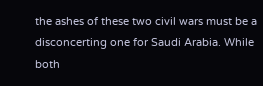the ashes of these two civil wars must be a disconcerting one for Saudi Arabia. While both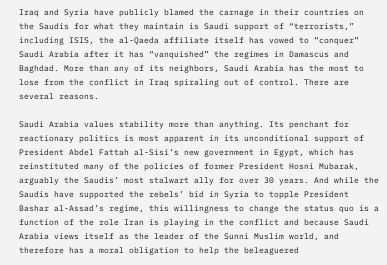Iraq and Syria have publicly blamed the carnage in their countries on the Saudis for what they maintain is Saudi support of “terrorists,” including ISIS, the al-Qaeda affiliate itself has vowed to “conquer” Saudi Arabia after it has “vanquished” the regimes in Damascus and Baghdad. More than any of its neighbors, Saudi Arabia has the most to lose from the conflict in Iraq spiraling out of control. There are several reasons.

Saudi Arabia values stability more than anything. Its penchant for reactionary politics is most apparent in its unconditional support of President Abdel Fattah al-Sisi’s new government in Egypt, which has reinstituted many of the policies of former President Hosni Mubarak, arguably the Saudis’ most stalwart ally for over 30 years. And while the Saudis have supported the rebels’ bid in Syria to topple President Bashar al-Assad’s regime, this willingness to change the status quo is a function of the role Iran is playing in the conflict and because Saudi Arabia views itself as the leader of the Sunni Muslim world, and therefore has a moral obligation to help the beleaguered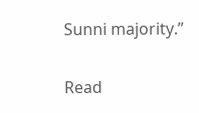Sunni majority.”

Read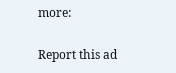more:

Report this ad